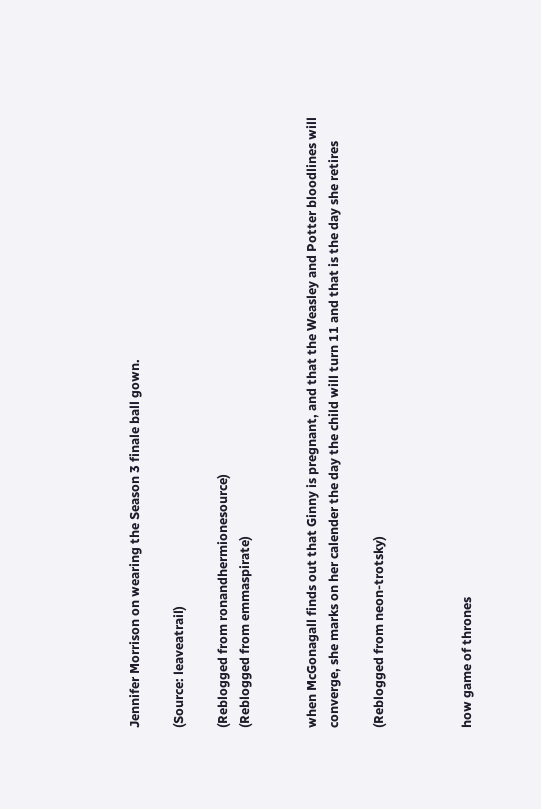Jennifer Morrison on wearing the Season 3 finale ball gown.

(Source: leaveatrail)

(Reblogged from ronandhermionesource)
(Reblogged from emmaspirate)


when McGonagall finds out that Ginny is pregnant, and that the Weasley and Potter bloodlines will converge, she marks on her calender the day the child will turn 11 and that is the day she retires

(Reblogged from neon-trotsky)



how game of thrones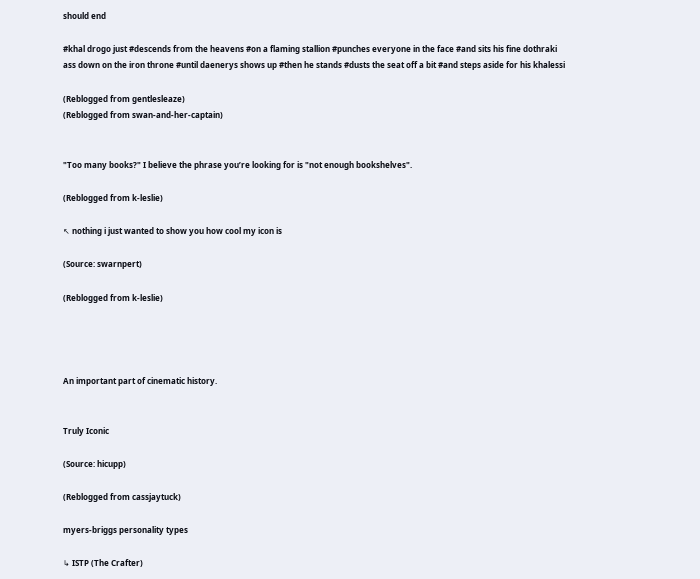should end

#khal drogo just #descends from the heavens #on a flaming stallion #punches everyone in the face #and sits his fine dothraki ass down on the iron throne #until daenerys shows up #then he stands #dusts the seat off a bit #and steps aside for his khalessi

(Reblogged from gentlesleaze)
(Reblogged from swan-and-her-captain)


"Too many books?" I believe the phrase you’re looking for is "not enough bookshelves".

(Reblogged from k-leslie)

↖ nothing i just wanted to show you how cool my icon is

(Source: swarnpert)

(Reblogged from k-leslie)




An important part of cinematic history.


Truly Iconic

(Source: hicupp)

(Reblogged from cassjaytuck)

myers-briggs personality types

↳ ISTP (The Crafter)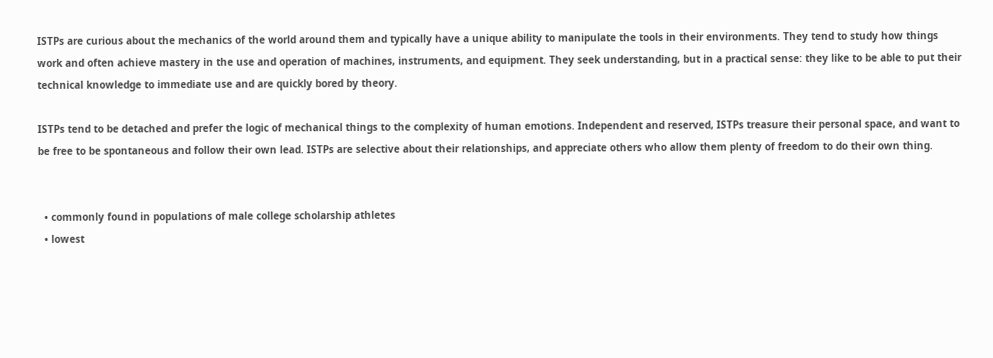ISTPs are curious about the mechanics of the world around them and typically have a unique ability to manipulate the tools in their environments. They tend to study how things work and often achieve mastery in the use and operation of machines, instruments, and equipment. They seek understanding, but in a practical sense: they like to be able to put their technical knowledge to immediate use and are quickly bored by theory.

ISTPs tend to be detached and prefer the logic of mechanical things to the complexity of human emotions. Independent and reserved, ISTPs treasure their personal space, and want to be free to be spontaneous and follow their own lead. ISTPs are selective about their relationships, and appreciate others who allow them plenty of freedom to do their own thing.


  • commonly found in populations of male college scholarship athletes
  • lowest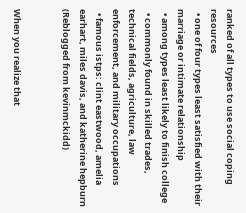ranked of all types to use social coping resources
  • one of four types least satisfied with their marriage or intimate relationship
  • among types least likely to finish college
  • commonly found in skilled trades, technical fields, agriculture, law enforcement, and military occupations
  • famous istps: clint eastwood, amelia earhart, miles davis, and katherine hepburn
(Reblogged from kevinmckidd)


When you realize that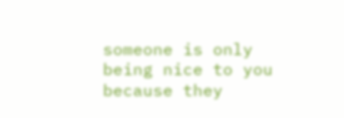someone is only being nice to you because they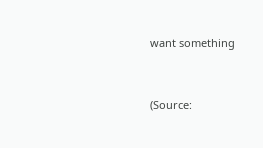want something


(Source: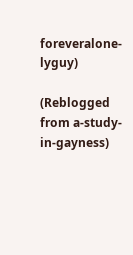foreveralone-lyguy)

(Reblogged from a-study-in-gayness)